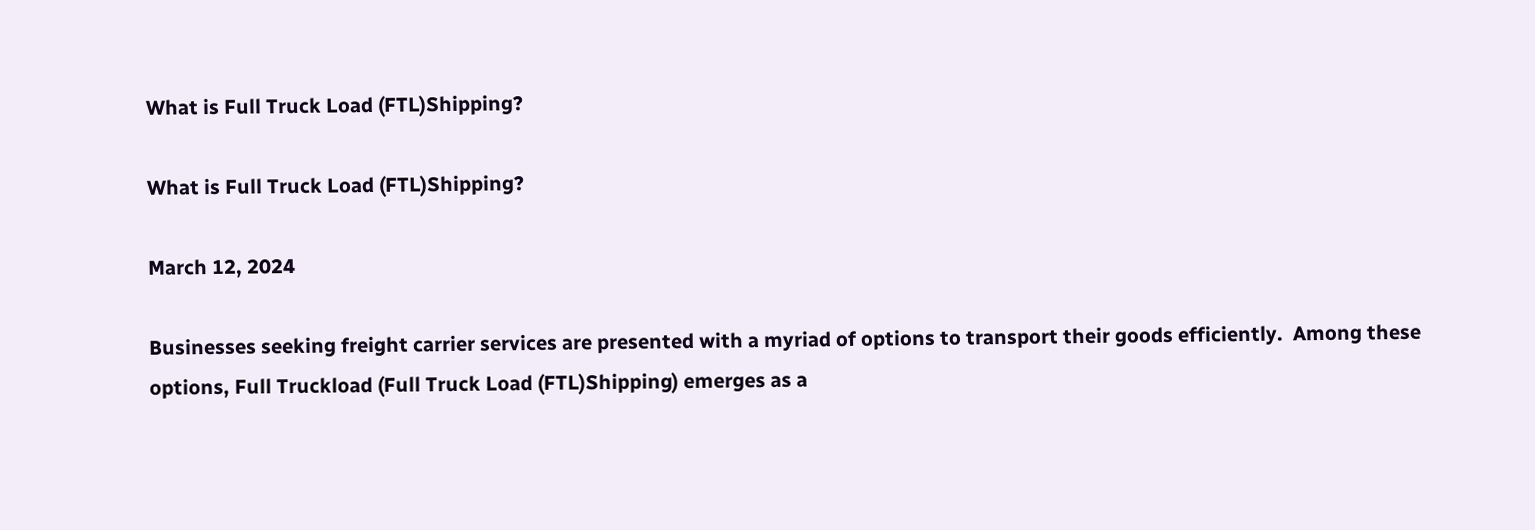What is Full Truck Load (FTL)Shipping?

What is Full Truck Load (FTL)Shipping?

March 12, 2024

Businesses seeking freight carrier services are presented with a myriad of options to transport their goods efficiently.  Among these options, Full Truckload (Full Truck Load (FTL)Shipping) emerges as a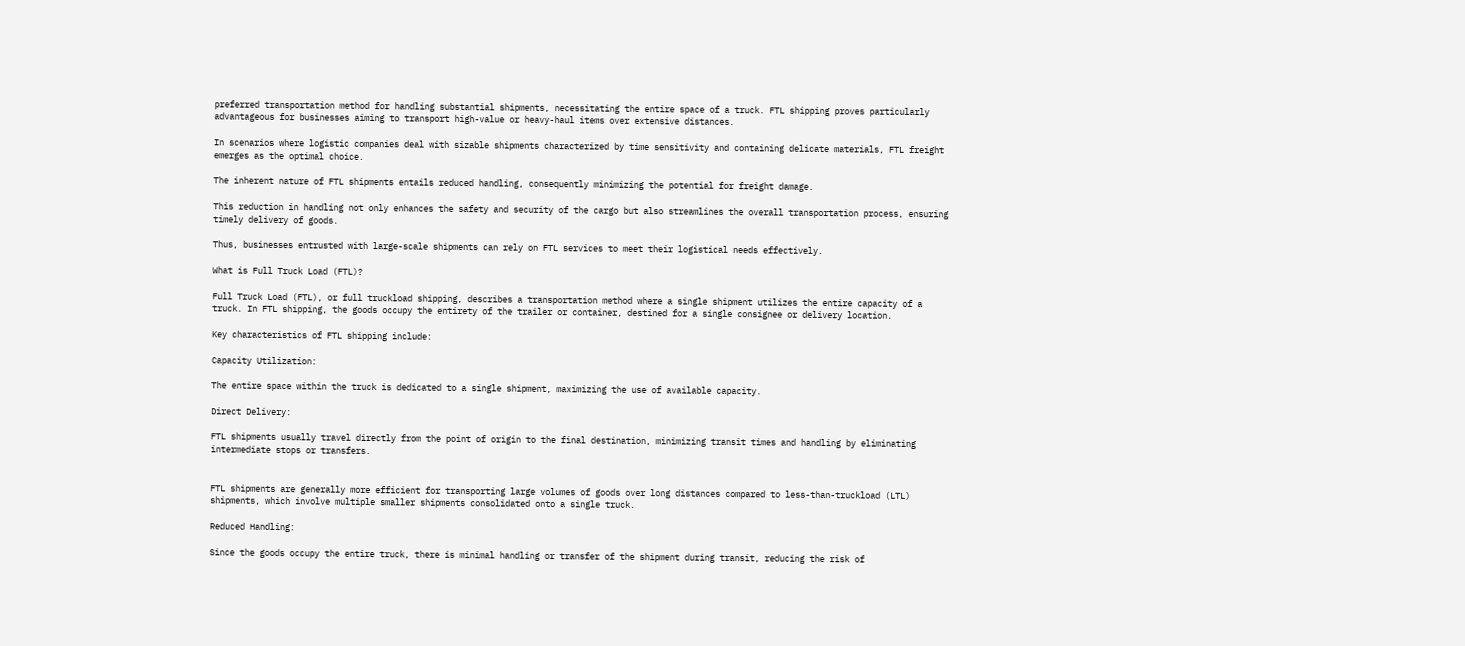preferred transportation method for handling substantial shipments, necessitating the entire space of a truck. FTL shipping proves particularly advantageous for businesses aiming to transport high-value or heavy-haul items over extensive distances.

In scenarios where logistic companies deal with sizable shipments characterized by time sensitivity and containing delicate materials, FTL freight emerges as the optimal choice.

The inherent nature of FTL shipments entails reduced handling, consequently minimizing the potential for freight damage.

This reduction in handling not only enhances the safety and security of the cargo but also streamlines the overall transportation process, ensuring timely delivery of goods.

Thus, businesses entrusted with large-scale shipments can rely on FTL services to meet their logistical needs effectively.

What is Full Truck Load (FTL)?

Full Truck Load (FTL), or full truckload shipping, describes a transportation method where a single shipment utilizes the entire capacity of a truck. In FTL shipping, the goods occupy the entirety of the trailer or container, destined for a single consignee or delivery location.

Key characteristics of FTL shipping include:

Capacity Utilization:

The entire space within the truck is dedicated to a single shipment, maximizing the use of available capacity.

Direct Delivery:

FTL shipments usually travel directly from the point of origin to the final destination, minimizing transit times and handling by eliminating intermediate stops or transfers.


FTL shipments are generally more efficient for transporting large volumes of goods over long distances compared to less-than-truckload (LTL) shipments, which involve multiple smaller shipments consolidated onto a single truck.

Reduced Handling:

Since the goods occupy the entire truck, there is minimal handling or transfer of the shipment during transit, reducing the risk of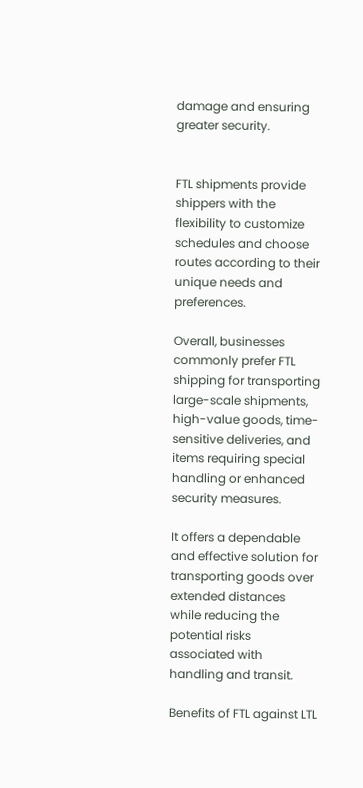damage and ensuring greater security.


FTL shipments provide shippers with the flexibility to customize schedules and choose routes according to their unique needs and preferences.

Overall, businesses commonly prefer FTL shipping for transporting large-scale shipments, high-value goods, time-sensitive deliveries, and items requiring special handling or enhanced security measures.

It offers a dependable and effective solution for transporting goods over extended distances while reducing the potential risks associated with handling and transit.

Benefits of FTL against LTL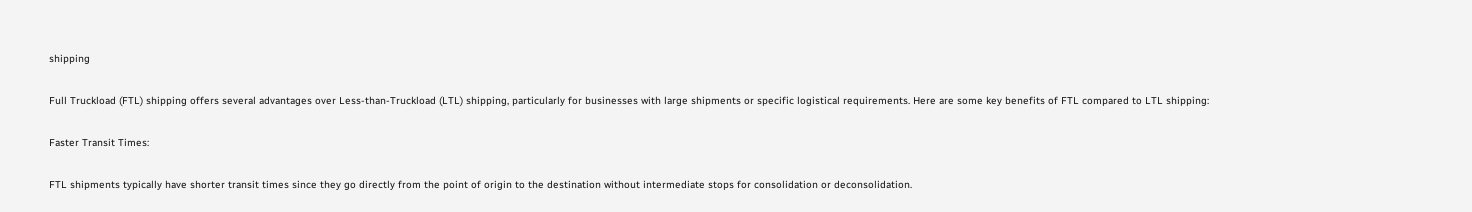shipping

Full Truckload (FTL) shipping offers several advantages over Less-than-Truckload (LTL) shipping, particularly for businesses with large shipments or specific logistical requirements. Here are some key benefits of FTL compared to LTL shipping:

Faster Transit Times:

FTL shipments typically have shorter transit times since they go directly from the point of origin to the destination without intermediate stops for consolidation or deconsolidation.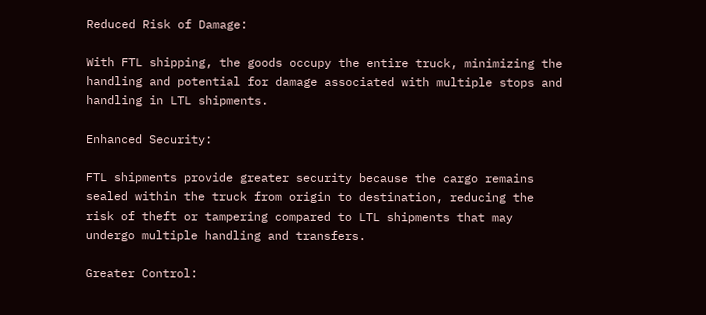Reduced Risk of Damage:

With FTL shipping, the goods occupy the entire truck, minimizing the handling and potential for damage associated with multiple stops and handling in LTL shipments.

Enhanced Security:

FTL shipments provide greater security because the cargo remains sealed within the truck from origin to destination, reducing the risk of theft or tampering compared to LTL shipments that may undergo multiple handling and transfers.

Greater Control: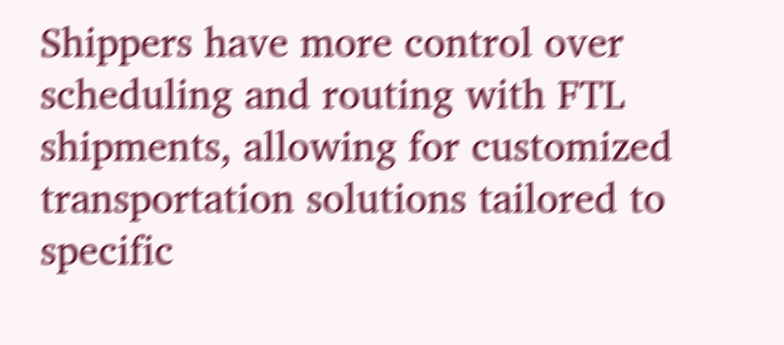Shippers have more control over scheduling and routing with FTL shipments, allowing for customized transportation solutions tailored to specific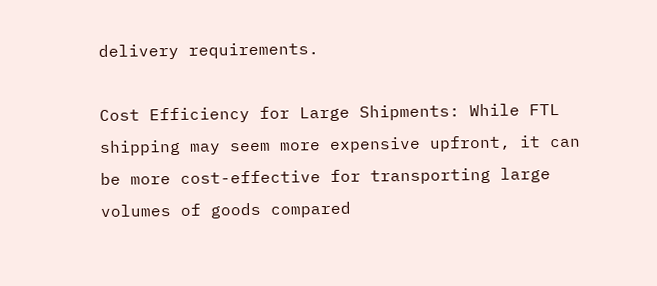delivery requirements.

Cost Efficiency for Large Shipments: While FTL shipping may seem more expensive upfront, it can be more cost-effective for transporting large volumes of goods compared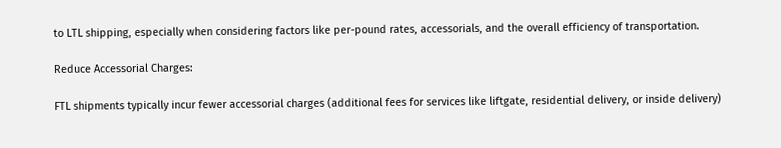to LTL shipping, especially when considering factors like per-pound rates, accessorials, and the overall efficiency of transportation.

Reduce Accessorial Charges:

FTL shipments typically incur fewer accessorial charges (additional fees for services like liftgate, residential delivery, or inside delivery)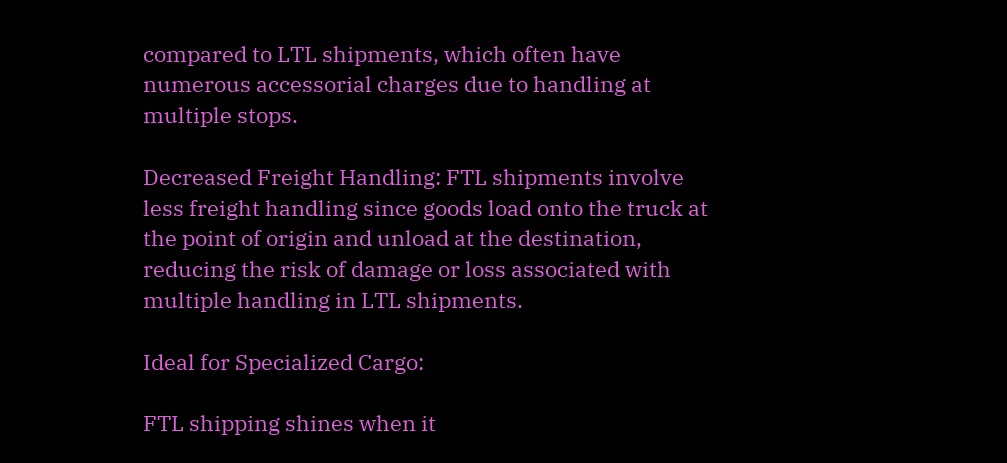compared to LTL shipments, which often have numerous accessorial charges due to handling at multiple stops.

Decreased Freight Handling: FTL shipments involve less freight handling since goods load onto the truck at the point of origin and unload at the destination, reducing the risk of damage or loss associated with multiple handling in LTL shipments.

Ideal for Specialized Cargo:

FTL shipping shines when it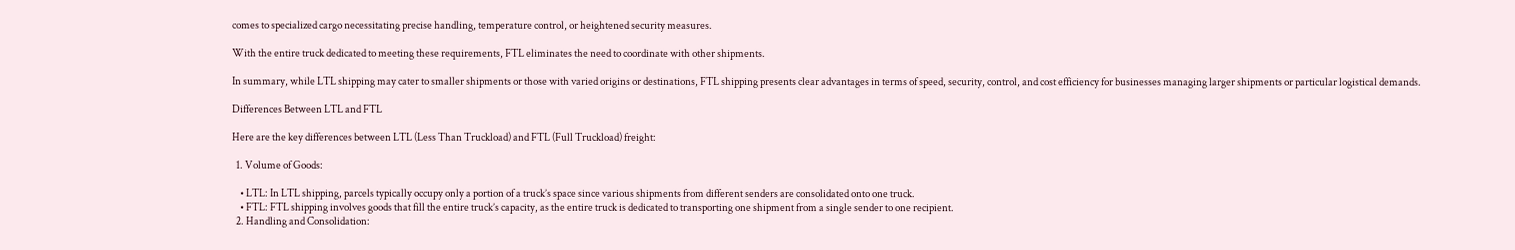comes to specialized cargo necessitating precise handling, temperature control, or heightened security measures.

With the entire truck dedicated to meeting these requirements, FTL eliminates the need to coordinate with other shipments.

In summary, while LTL shipping may cater to smaller shipments or those with varied origins or destinations, FTL shipping presents clear advantages in terms of speed, security, control, and cost efficiency for businesses managing larger shipments or particular logistical demands.

Differences Between LTL and FTL

Here are the key differences between LTL (Less Than Truckload) and FTL (Full Truckload) freight:

  1. Volume of Goods:

    • LTL: In LTL shipping, parcels typically occupy only a portion of a truck’s space since various shipments from different senders are consolidated onto one truck.
    • FTL: FTL shipping involves goods that fill the entire truck’s capacity, as the entire truck is dedicated to transporting one shipment from a single sender to one recipient.
  2. Handling and Consolidation: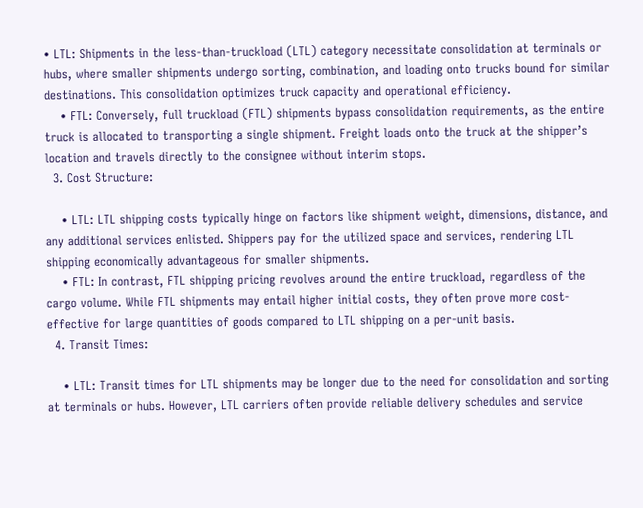• LTL: Shipments in the less-than-truckload (LTL) category necessitate consolidation at terminals or hubs, where smaller shipments undergo sorting, combination, and loading onto trucks bound for similar destinations. This consolidation optimizes truck capacity and operational efficiency.
    • FTL: Conversely, full truckload (FTL) shipments bypass consolidation requirements, as the entire truck is allocated to transporting a single shipment. Freight loads onto the truck at the shipper’s location and travels directly to the consignee without interim stops.
  3. Cost Structure:

    • LTL: LTL shipping costs typically hinge on factors like shipment weight, dimensions, distance, and any additional services enlisted. Shippers pay for the utilized space and services, rendering LTL shipping economically advantageous for smaller shipments.
    • FTL: In contrast, FTL shipping pricing revolves around the entire truckload, regardless of the cargo volume. While FTL shipments may entail higher initial costs, they often prove more cost-effective for large quantities of goods compared to LTL shipping on a per-unit basis.
  4. Transit Times:

    • LTL: Transit times for LTL shipments may be longer due to the need for consolidation and sorting at terminals or hubs. However, LTL carriers often provide reliable delivery schedules and service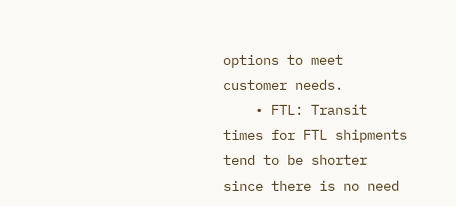options to meet customer needs.
    • FTL: Transit times for FTL shipments tend to be shorter since there is no need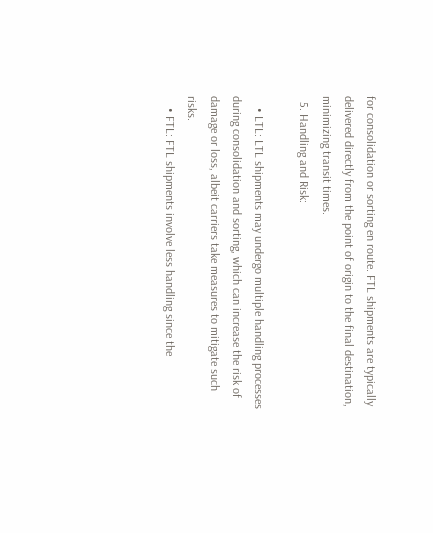for consolidation or sorting en route. FTL shipments are typically delivered directly from the point of origin to the final destination, minimizing transit times.
  5. Handling and Risk:

    • LTL: LTL shipments may undergo multiple handling processes during consolidation and sorting, which can increase the risk of damage or loss, albeit carriers take measures to mitigate such risks.
    • FTL: FTL shipments involve less handling since the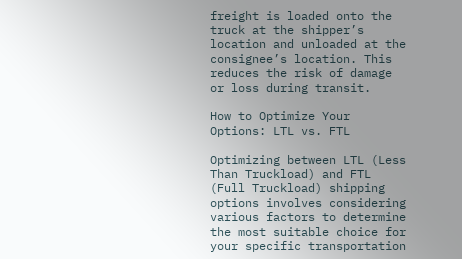freight is loaded onto the truck at the shipper’s location and unloaded at the consignee’s location. This reduces the risk of damage or loss during transit.

How to Optimize Your Options: LTL vs. FTL

Optimizing between LTL (Less Than Truckload) and FTL (Full Truckload) shipping options involves considering various factors to determine the most suitable choice for your specific transportation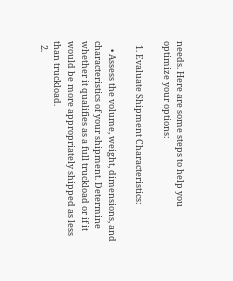needs. Here are some steps to help you optimize your options:

  1. Evaluate Shipment Characteristics:

    • Assess the volume, weight, dimensions, and characteristics of your shipment. Determine whether it qualifies as a full truckload or if it would be more appropriately shipped as less than truckload.
  2.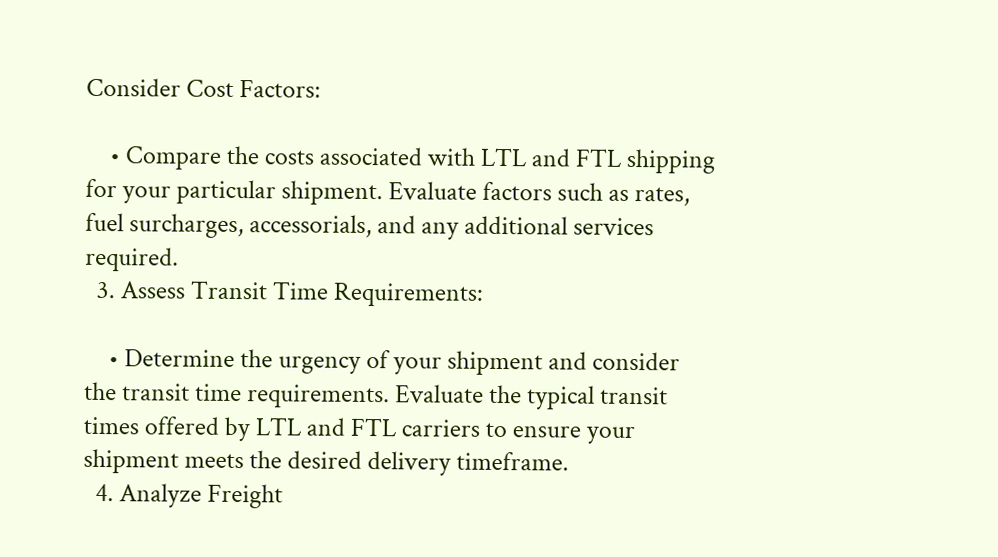Consider Cost Factors:

    • Compare the costs associated with LTL and FTL shipping for your particular shipment. Evaluate factors such as rates, fuel surcharges, accessorials, and any additional services required.
  3. Assess Transit Time Requirements:

    • Determine the urgency of your shipment and consider the transit time requirements. Evaluate the typical transit times offered by LTL and FTL carriers to ensure your shipment meets the desired delivery timeframe.
  4. Analyze Freight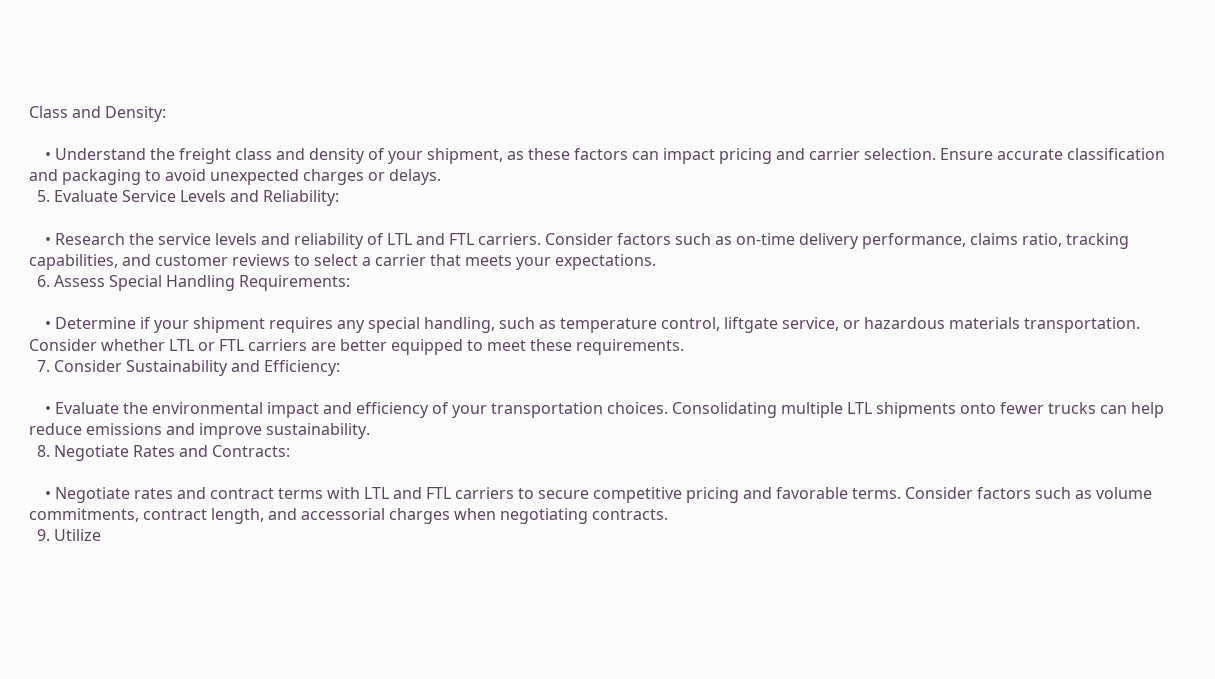Class and Density:

    • Understand the freight class and density of your shipment, as these factors can impact pricing and carrier selection. Ensure accurate classification and packaging to avoid unexpected charges or delays.
  5. Evaluate Service Levels and Reliability:

    • Research the service levels and reliability of LTL and FTL carriers. Consider factors such as on-time delivery performance, claims ratio, tracking capabilities, and customer reviews to select a carrier that meets your expectations.
  6. Assess Special Handling Requirements:

    • Determine if your shipment requires any special handling, such as temperature control, liftgate service, or hazardous materials transportation. Consider whether LTL or FTL carriers are better equipped to meet these requirements.
  7. Consider Sustainability and Efficiency:

    • Evaluate the environmental impact and efficiency of your transportation choices. Consolidating multiple LTL shipments onto fewer trucks can help reduce emissions and improve sustainability.
  8. Negotiate Rates and Contracts:

    • Negotiate rates and contract terms with LTL and FTL carriers to secure competitive pricing and favorable terms. Consider factors such as volume commitments, contract length, and accessorial charges when negotiating contracts.
  9. Utilize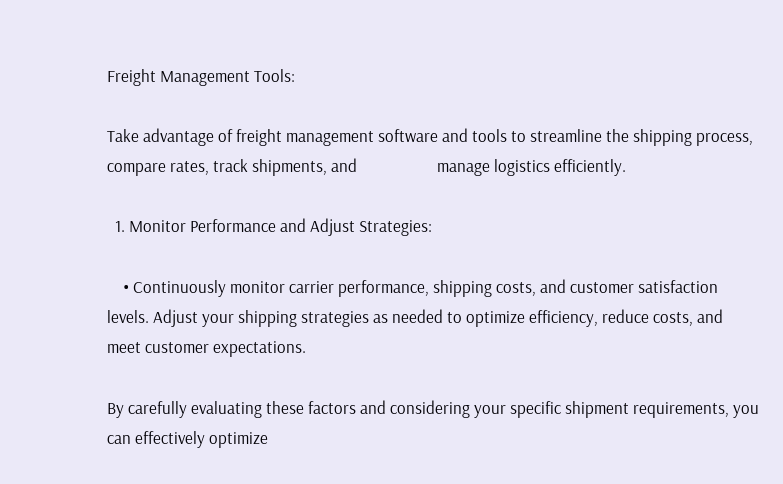Freight Management Tools:

Take advantage of freight management software and tools to streamline the shipping process, compare rates, track shipments, and                    manage logistics efficiently.

  1. Monitor Performance and Adjust Strategies:

    • Continuously monitor carrier performance, shipping costs, and customer satisfaction levels. Adjust your shipping strategies as needed to optimize efficiency, reduce costs, and meet customer expectations.

By carefully evaluating these factors and considering your specific shipment requirements, you can effectively optimize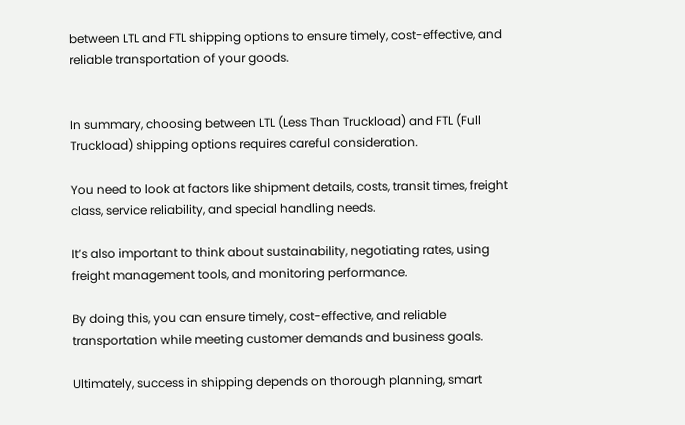between LTL and FTL shipping options to ensure timely, cost-effective, and reliable transportation of your goods.


In summary, choosing between LTL (Less Than Truckload) and FTL (Full Truckload) shipping options requires careful consideration.

You need to look at factors like shipment details, costs, transit times, freight class, service reliability, and special handling needs.

It’s also important to think about sustainability, negotiating rates, using freight management tools, and monitoring performance.

By doing this, you can ensure timely, cost-effective, and reliable transportation while meeting customer demands and business goals.

Ultimately, success in shipping depends on thorough planning, smart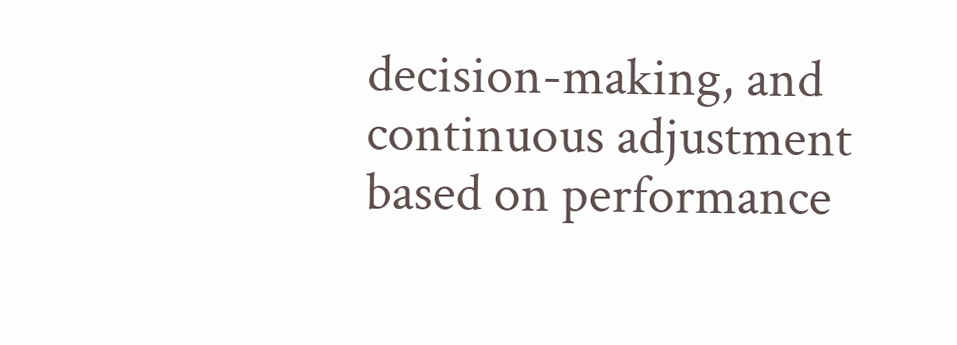decision-making, and continuous adjustment based on performance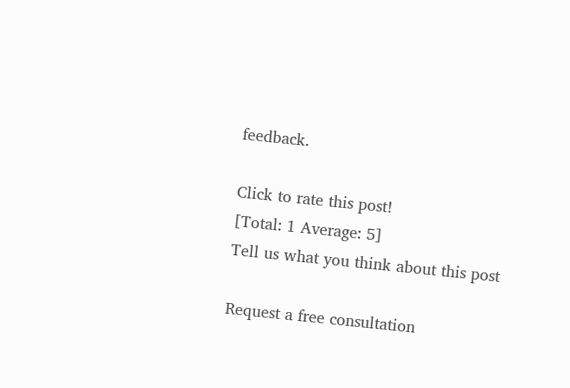feedback.

Click to rate this post!
[Total: 1 Average: 5]
Tell us what you think about this post

Request a free consultation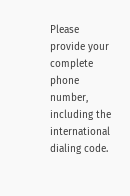Please provide your complete phone number, including the international dialing code.